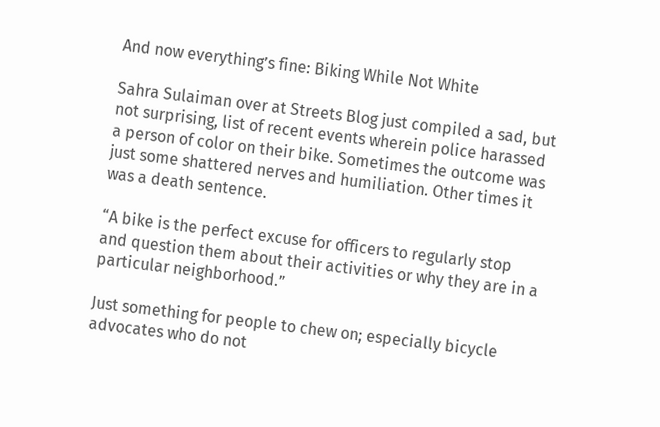And now everything’s fine: Biking While Not White

Sahra Sulaiman over at Streets Blog just compiled a sad, but not surprising, list of recent events wherein police harassed a person of color on their bike. Sometimes the outcome was just some shattered nerves and humiliation. Other times it was a death sentence.

“A bike is the perfect excuse for officers to regularly stop and question them about their activities or why they are in a particular neighborhood.”

Just something for people to chew on; especially bicycle advocates who do not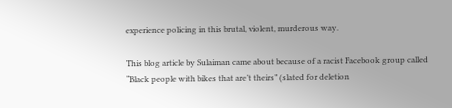experience policing in this brutal, violent, murderous way.

This blog article by Sulaiman came about because of a racist Facebook group called “Black people with bikes that are’t theirs” (slated for deletion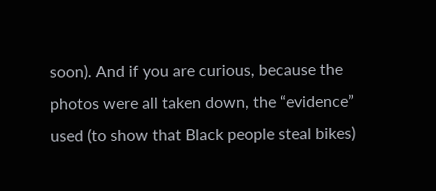soon). And if you are curious, because the photos were all taken down, the “evidence” used (to show that Black people steal bikes)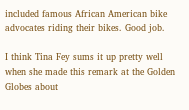included famous African American bike advocates riding their bikes. Good job.

I think Tina Fey sums it up pretty well when she made this remark at the Golden Globes about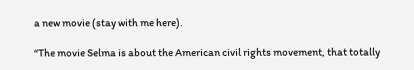a new movie (stay with me here).

“The movie Selma is about the American civil rights movement, that totally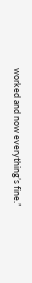worked and now everything’s fine.”